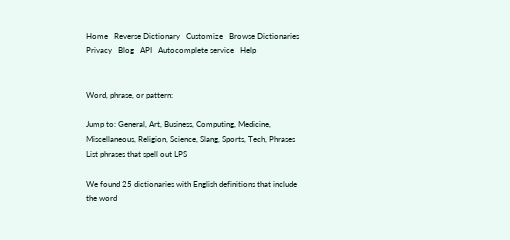Home   Reverse Dictionary   Customize   Browse Dictionaries    Privacy   Blog   API   Autocomplete service   Help


Word, phrase, or pattern:

Jump to: General, Art, Business, Computing, Medicine, Miscellaneous, Religion, Science, Slang, Sports, Tech, Phrases
List phrases that spell out LPS

We found 25 dictionaries with English definitions that include the word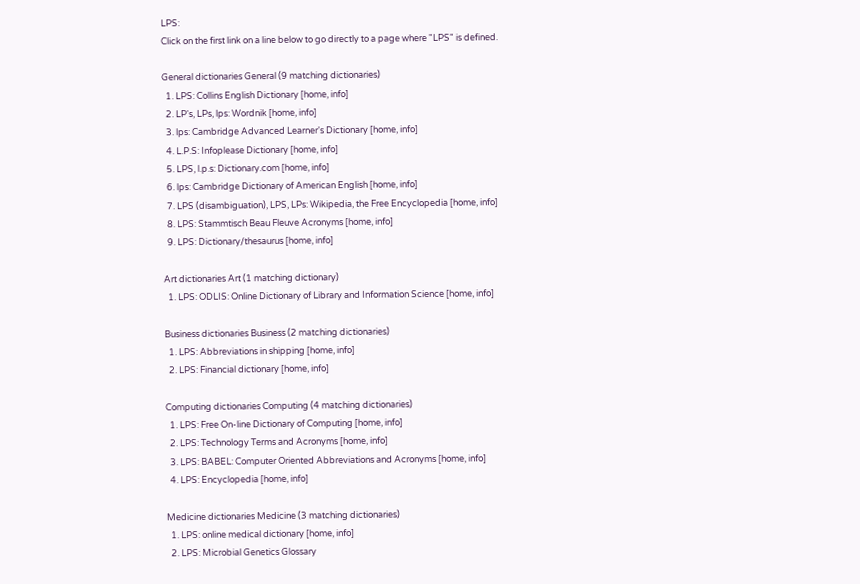LPS:
Click on the first link on a line below to go directly to a page where "LPS" is defined.

General dictionaries General (9 matching dictionaries)
  1. LPS: Collins English Dictionary [home, info]
  2. LP's, LPs, lps: Wordnik [home, info]
  3. lps: Cambridge Advanced Learner's Dictionary [home, info]
  4. L.P.S: Infoplease Dictionary [home, info]
  5. LPS, l.p.s: Dictionary.com [home, info]
  6. lps: Cambridge Dictionary of American English [home, info]
  7. LPS (disambiguation), LPS, LPs: Wikipedia, the Free Encyclopedia [home, info]
  8. LPS: Stammtisch Beau Fleuve Acronyms [home, info]
  9. LPS: Dictionary/thesaurus [home, info]

Art dictionaries Art (1 matching dictionary)
  1. LPS: ODLIS: Online Dictionary of Library and Information Science [home, info]

Business dictionaries Business (2 matching dictionaries)
  1. LPS: Abbreviations in shipping [home, info]
  2. LPS: Financial dictionary [home, info]

Computing dictionaries Computing (4 matching dictionaries)
  1. LPS: Free On-line Dictionary of Computing [home, info]
  2. LPS: Technology Terms and Acronyms [home, info]
  3. LPS: BABEL: Computer Oriented Abbreviations and Acronyms [home, info]
  4. LPS: Encyclopedia [home, info]

Medicine dictionaries Medicine (3 matching dictionaries)
  1. LPS: online medical dictionary [home, info]
  2. LPS: Microbial Genetics Glossary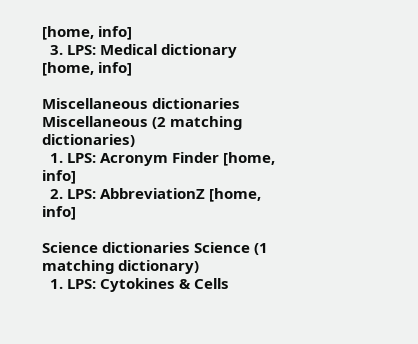[home, info]
  3. LPS: Medical dictionary [home, info]

Miscellaneous dictionaries Miscellaneous (2 matching dictionaries)
  1. LPS: Acronym Finder [home, info]
  2. LPS: AbbreviationZ [home, info]

Science dictionaries Science (1 matching dictionary)
  1. LPS: Cytokines & Cells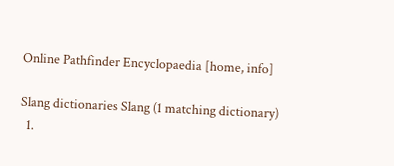Online Pathfinder Encyclopaedia [home, info]

Slang dictionaries Slang (1 matching dictionary)
  1.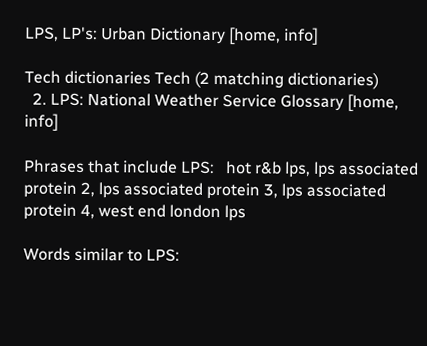LPS, LP's: Urban Dictionary [home, info]

Tech dictionaries Tech (2 matching dictionaries)
  2. LPS: National Weather Service Glossary [home, info]

Phrases that include LPS:   hot r&b lps, lps associated protein 2, lps associated protein 3, lps associated protein 4, west end london lps

Words similar to LPS: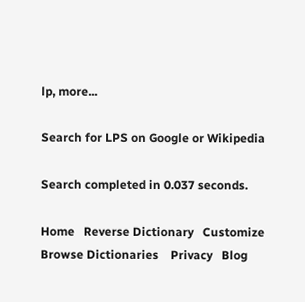lp, more...

Search for LPS on Google or Wikipedia

Search completed in 0.037 seconds.

Home   Reverse Dictionary   Customize   Browse Dictionaries    Privacy   Blog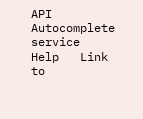API   Autocomplete service   Help   Link to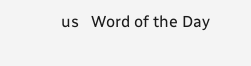us   Word of the Day